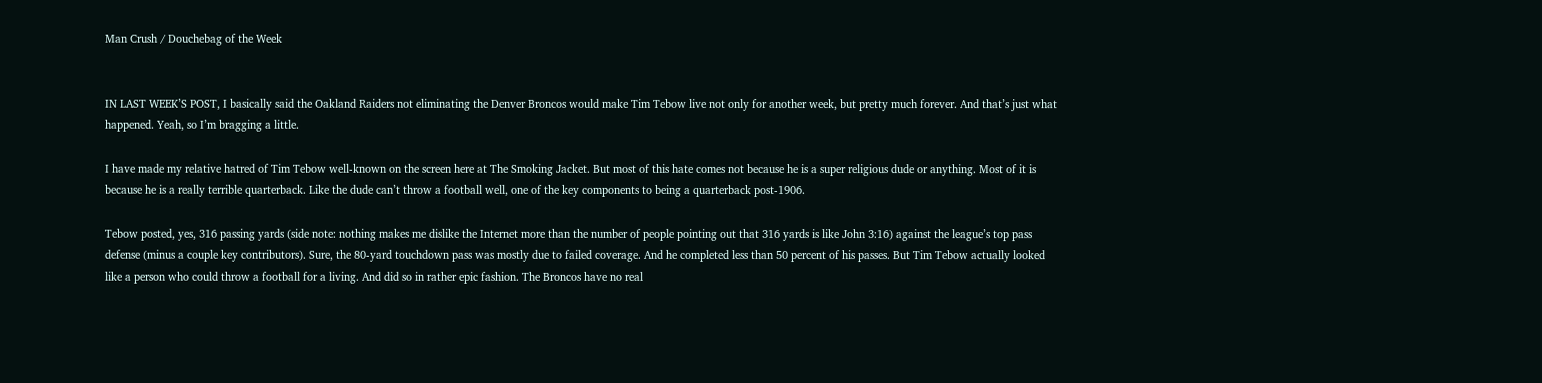Man Crush / Douchebag of the Week


IN LAST WEEK’S POST, I basically said the Oakland Raiders not eliminating the Denver Broncos would make Tim Tebow live not only for another week, but pretty much forever. And that’s just what happened. Yeah, so I’m bragging a little.

I have made my relative hatred of Tim Tebow well-known on the screen here at The Smoking Jacket. But most of this hate comes not because he is a super religious dude or anything. Most of it is because he is a really terrible quarterback. Like the dude can’t throw a football well, one of the key components to being a quarterback post-1906.

Tebow posted, yes, 316 passing yards (side note: nothing makes me dislike the Internet more than the number of people pointing out that 316 yards is like John 3:16) against the league’s top pass defense (minus a couple key contributors). Sure, the 80-yard touchdown pass was mostly due to failed coverage. And he completed less than 50 percent of his passes. But Tim Tebow actually looked like a person who could throw a football for a living. And did so in rather epic fashion. The Broncos have no real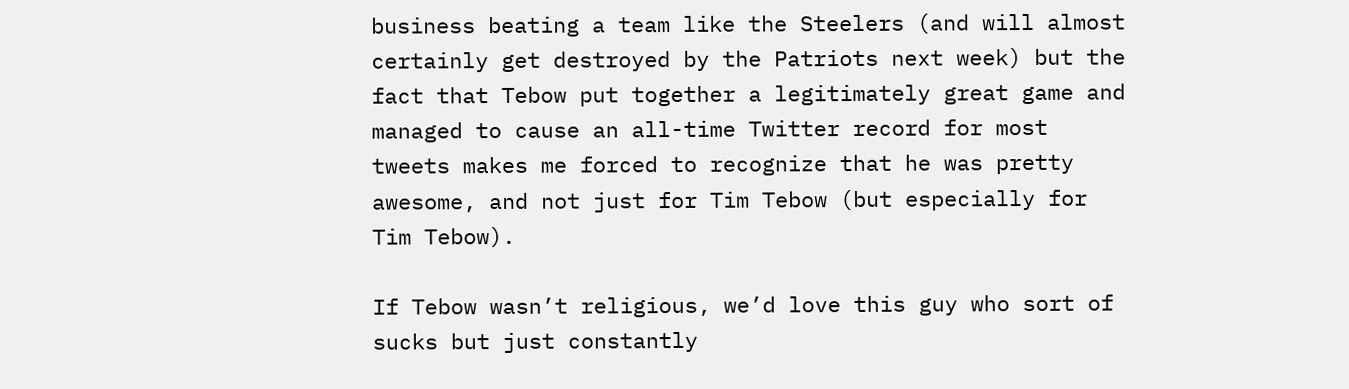business beating a team like the Steelers (and will almost certainly get destroyed by the Patriots next week) but the fact that Tebow put together a legitimately great game and managed to cause an all-time Twitter record for most tweets makes me forced to recognize that he was pretty awesome, and not just for Tim Tebow (but especially for Tim Tebow).

If Tebow wasn’t religious, we’d love this guy who sort of sucks but just constantly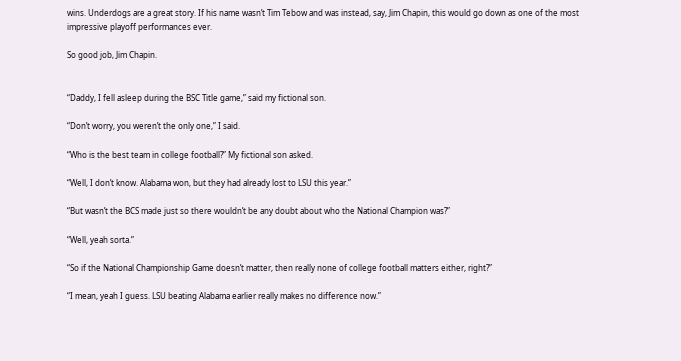wins. Underdogs are a great story. If his name wasn’t Tim Tebow and was instead, say, Jim Chapin, this would go down as one of the most impressive playoff performances ever.

So good job, Jim Chapin.


“Daddy, I fell asleep during the BSC Title game,” said my fictional son.

“Don’t worry, you weren’t the only one,” I said.

“Who is the best team in college football?” My fictional son asked.

“Well, I don’t know. Alabama won, but they had already lost to LSU this year.”

“But wasn’t the BCS made just so there wouldn’t be any doubt about who the National Champion was?”

“Well, yeah sorta.”

“So if the National Championship Game doesn’t matter, then really none of college football matters either, right?”

“I mean, yeah I guess. LSU beating Alabama earlier really makes no difference now.”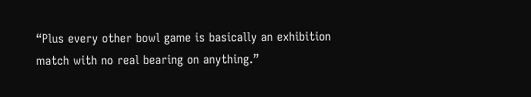“Plus every other bowl game is basically an exhibition match with no real bearing on anything.”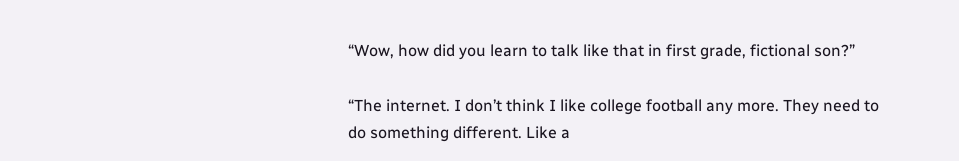“Wow, how did you learn to talk like that in first grade, fictional son?”

“The internet. I don’t think I like college football any more. They need to do something different. Like a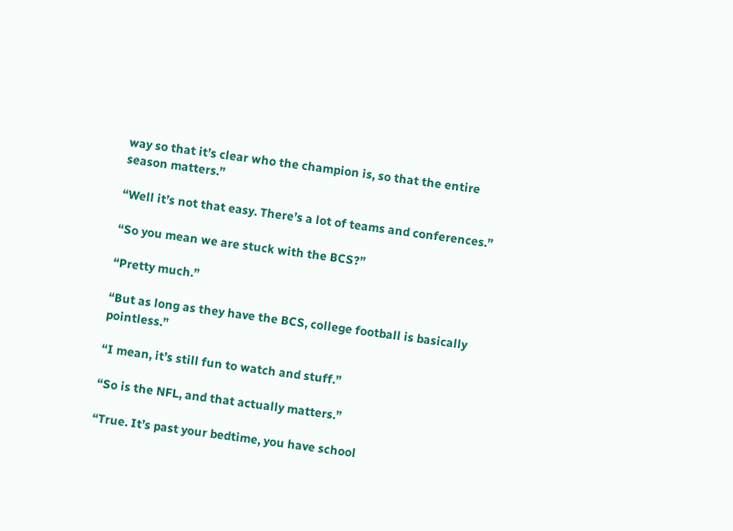way so that it’s clear who the champion is, so that the entire season matters.”

“Well it’s not that easy. There’s a lot of teams and conferences.”

“So you mean we are stuck with the BCS?”

“Pretty much.”

“But as long as they have the BCS, college football is basically pointless.”

“I mean, it’s still fun to watch and stuff.”

“So is the NFL, and that actually matters.”

“True. It’s past your bedtime, you have school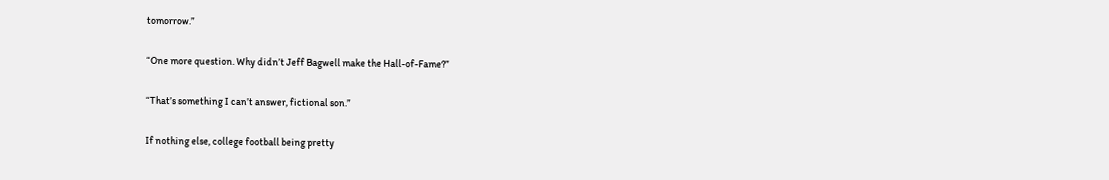tomorrow.”

“One more question. Why didn’t Jeff Bagwell make the Hall-of-Fame?”

“That’s something I can’t answer, fictional son.”

If nothing else, college football being pretty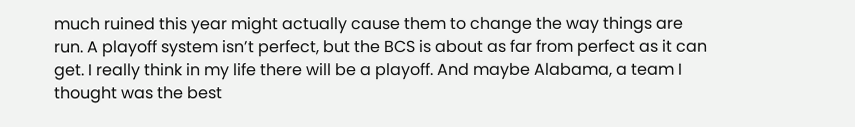much ruined this year might actually cause them to change the way things are run. A playoff system isn’t perfect, but the BCS is about as far from perfect as it can get. I really think in my life there will be a playoff. And maybe Alabama, a team I thought was the best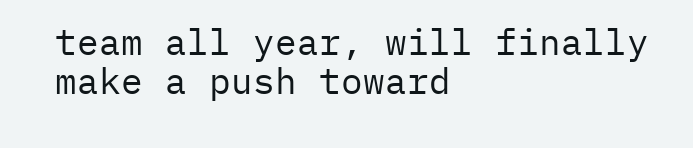team all year, will finally make a push toward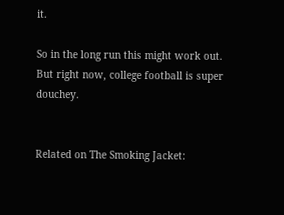it.

So in the long run this might work out. But right now, college football is super douchey.


Related on The Smoking Jacket: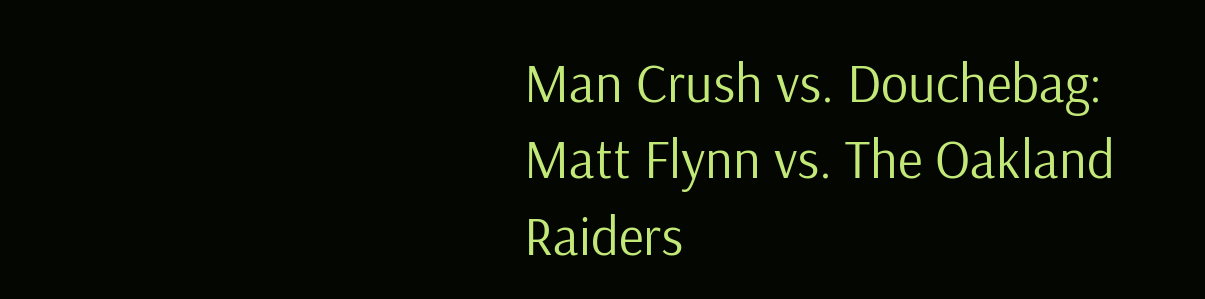Man Crush vs. Douchebag: Matt Flynn vs. The Oakland Raiders